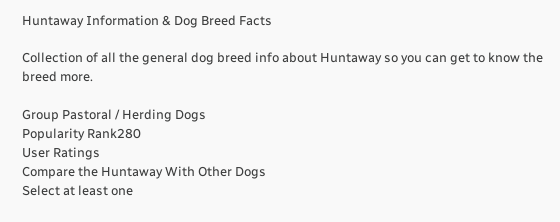Huntaway Information & Dog Breed Facts

Collection of all the general dog breed info about Huntaway so you can get to know the breed more.

Group Pastoral / Herding Dogs
Popularity Rank280
User Ratings
Compare the Huntaway With Other Dogs
Select at least one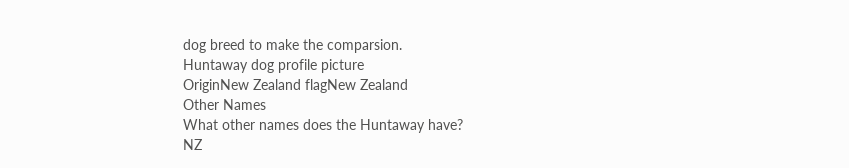dog breed to make the comparsion.
Huntaway dog profile picture
OriginNew Zealand flagNew Zealand
Other Names
What other names does the Huntaway have?
NZ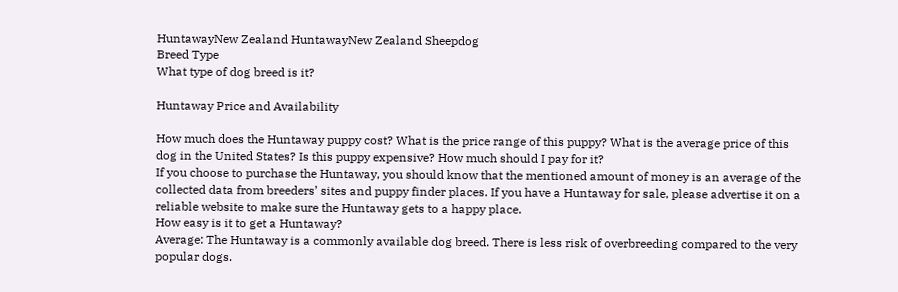HuntawayNew Zealand HuntawayNew Zealand Sheepdog
Breed Type
What type of dog breed is it?

Huntaway Price and Availability

How much does the Huntaway puppy cost? What is the price range of this puppy? What is the average price of this dog in the United States? Is this puppy expensive? How much should I pay for it?
If you choose to purchase the Huntaway, you should know that the mentioned amount of money is an average of the collected data from breeders’ sites and puppy finder places. If you have a Huntaway for sale, please advertise it on a reliable website to make sure the Huntaway gets to a happy place.
How easy is it to get a Huntaway?
Average: The Huntaway is a commonly available dog breed. There is less risk of overbreeding compared to the very popular dogs.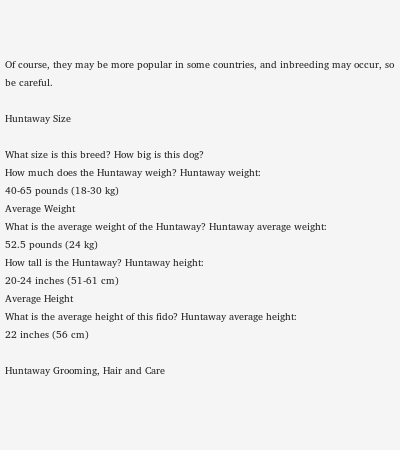Of course, they may be more popular in some countries, and inbreeding may occur, so be careful.

Huntaway Size

What size is this breed? How big is this dog?
How much does the Huntaway weigh? Huntaway weight:
40-65 pounds (18-30 kg)
Average Weight
What is the average weight of the Huntaway? Huntaway average weight:
52.5 pounds (24 kg)
How tall is the Huntaway? Huntaway height:
20-24 inches (51-61 cm)
Average Height
What is the average height of this fido? Huntaway average height:
22 inches (56 cm)

Huntaway Grooming, Hair and Care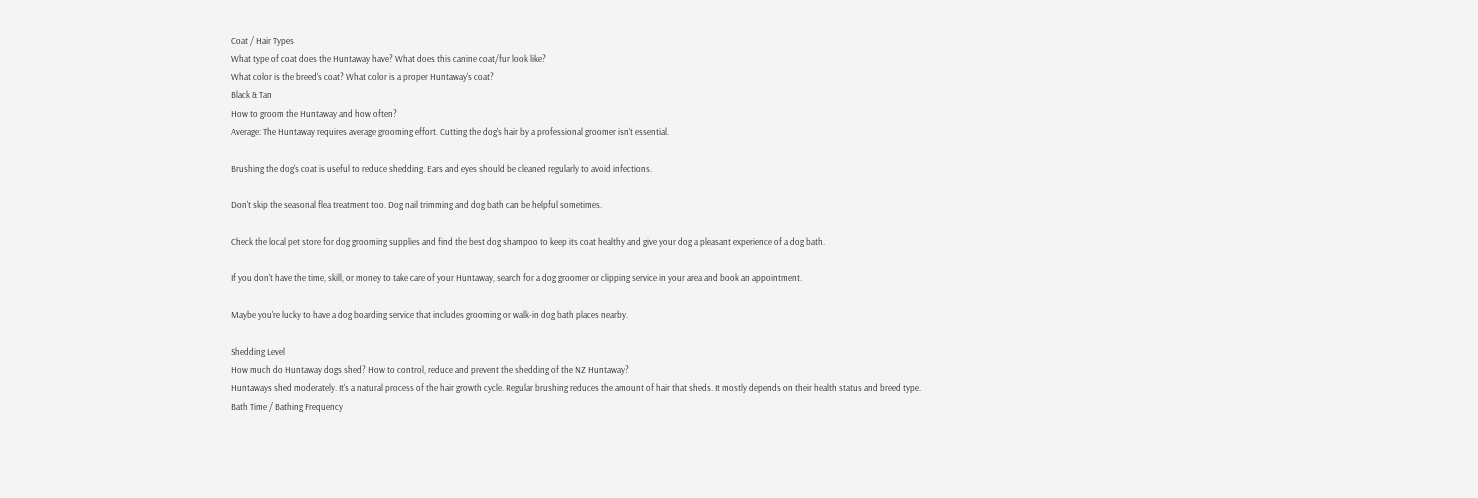Coat / Hair Types
What type of coat does the Huntaway have? What does this canine coat/fur look like?
What color is the breed's coat? What color is a proper Huntaway's coat?
Black & Tan
How to groom the Huntaway and how often?
Average: The Huntaway requires average grooming effort. Cutting the dog's hair by a professional groomer isn't essential.

Brushing the dog's coat is useful to reduce shedding. Ears and eyes should be cleaned regularly to avoid infections.

Don't skip the seasonal flea treatment too. Dog nail trimming and dog bath can be helpful sometimes.

Check the local pet store for dog grooming supplies and find the best dog shampoo to keep its coat healthy and give your dog a pleasant experience of a dog bath.

If you don't have the time, skill, or money to take care of your Huntaway, search for a dog groomer or clipping service in your area and book an appointment.

Maybe you're lucky to have a dog boarding service that includes grooming or walk-in dog bath places nearby.

Shedding Level
How much do Huntaway dogs shed? How to control, reduce and prevent the shedding of the NZ Huntaway?
Huntaways shed moderately. It's a natural process of the hair growth cycle. Regular brushing reduces the amount of hair that sheds. It mostly depends on their health status and breed type.
Bath Time / Bathing Frequency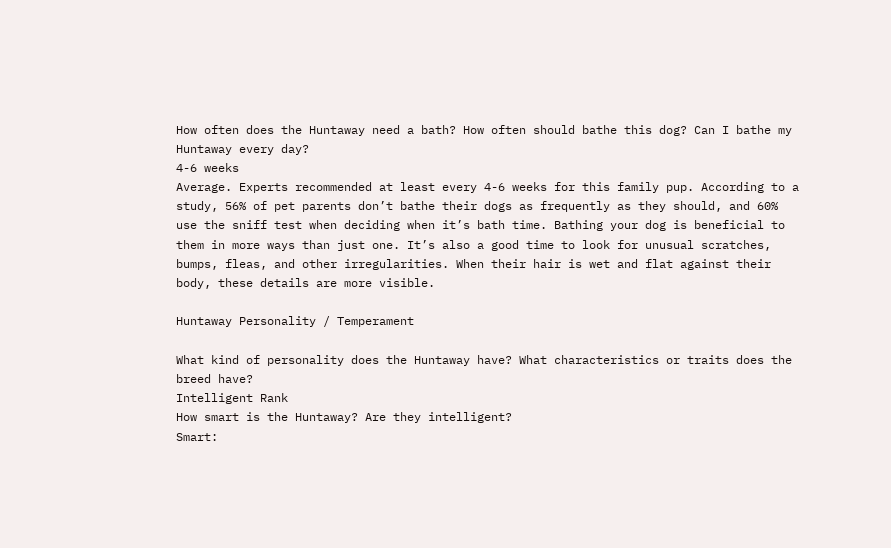How often does the Huntaway need a bath? How often should bathe this dog? Can I bathe my Huntaway every day?
4-6 weeks
Average. Experts recommended at least every 4-6 weeks for this family pup. According to a study, 56% of pet parents don’t bathe their dogs as frequently as they should, and 60% use the sniff test when deciding when it’s bath time. Bathing your dog is beneficial to them in more ways than just one. It’s also a good time to look for unusual scratches, bumps, fleas, and other irregularities. When their hair is wet and flat against their body, these details are more visible.

Huntaway Personality / Temperament

What kind of personality does the Huntaway have? What characteristics or traits does the breed have?
Intelligent Rank
How smart is the Huntaway? Are they intelligent?
Smart: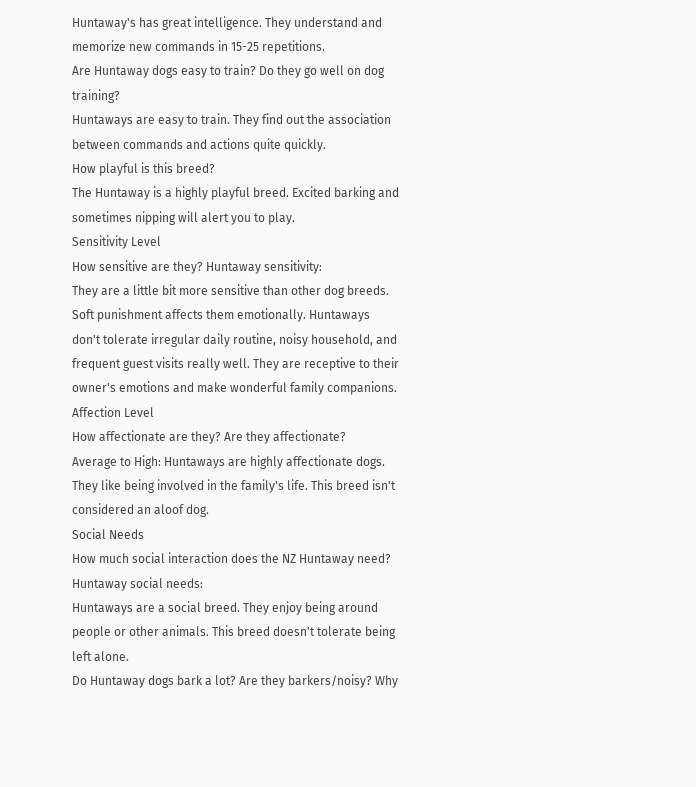Huntaway's has great intelligence. They understand and memorize new commands in 15-25 repetitions.
Are Huntaway dogs easy to train? Do they go well on dog training?
Huntaways are easy to train. They find out the association between commands and actions quite quickly.
How playful is this breed?
The Huntaway is a highly playful breed. Excited barking and sometimes nipping will alert you to play.
Sensitivity Level
How sensitive are they? Huntaway sensitivity:
They are a little bit more sensitive than other dog breeds. Soft punishment affects them emotionally. Huntaways don't tolerate irregular daily routine, noisy household, and frequent guest visits really well. They are receptive to their owner's emotions and make wonderful family companions.
Affection Level
How affectionate are they? Are they affectionate?
Average to High: Huntaways are highly affectionate dogs. They like being involved in the family's life. This breed isn't considered an aloof dog.
Social Needs
How much social interaction does the NZ Huntaway need? Huntaway social needs:
Huntaways are a social breed. They enjoy being around people or other animals. This breed doesn't tolerate being left alone.
Do Huntaway dogs bark a lot? Are they barkers/noisy? Why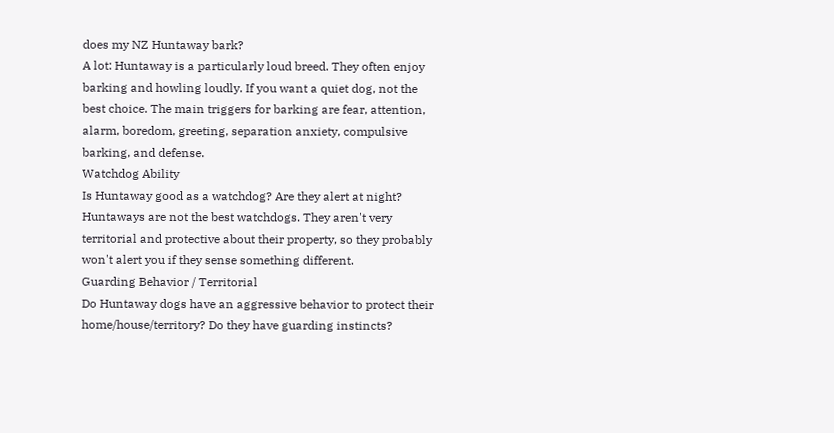does my NZ Huntaway bark?
A lot: Huntaway is a particularly loud breed. They often enjoy barking and howling loudly. If you want a quiet dog, not the best choice. The main triggers for barking are fear, attention, alarm, boredom, greeting, separation anxiety, compulsive barking, and defense.
Watchdog Ability
Is Huntaway good as a watchdog? Are they alert at night?
Huntaways are not the best watchdogs. They aren't very territorial and protective about their property, so they probably won't alert you if they sense something different.
Guarding Behavior / Territorial
Do Huntaway dogs have an aggressive behavior to protect their home/house/territory? Do they have guarding instincts?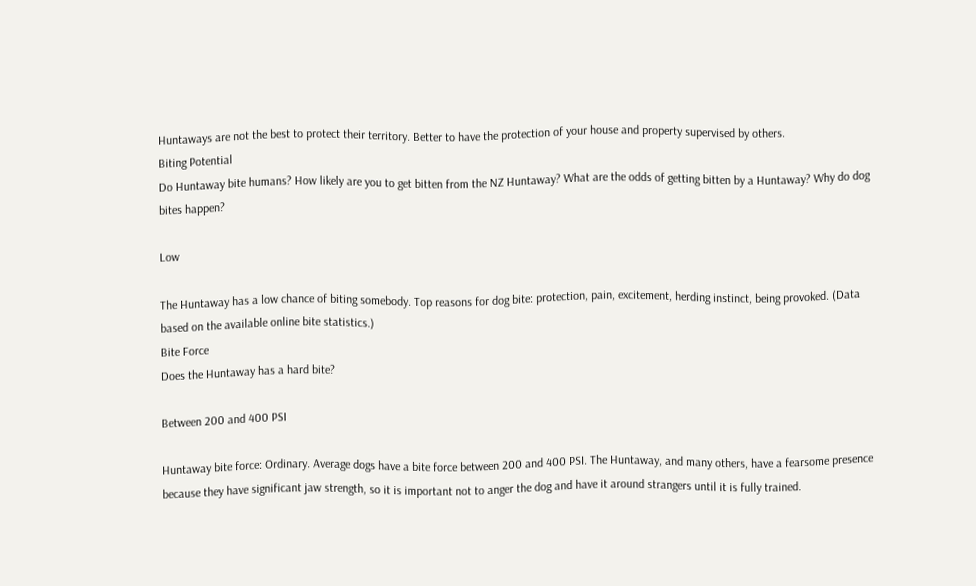Huntaways are not the best to protect their territory. Better to have the protection of your house and property supervised by others.
Biting Potential
Do Huntaway bite humans? How likely are you to get bitten from the NZ Huntaway? What are the odds of getting bitten by a Huntaway? Why do dog bites happen?

Low

The Huntaway has a low chance of biting somebody. Top reasons for dog bite: protection, pain, excitement, herding instinct, being provoked. (Data based on the available online bite statistics.)
Bite Force
Does the Huntaway has a hard bite?

Between 200 and 400 PSI

Huntaway bite force: Ordinary. Average dogs have a bite force between 200 and 400 PSI. The Huntaway, and many others, have a fearsome presence because they have significant jaw strength, so it is important not to anger the dog and have it around strangers until it is fully trained.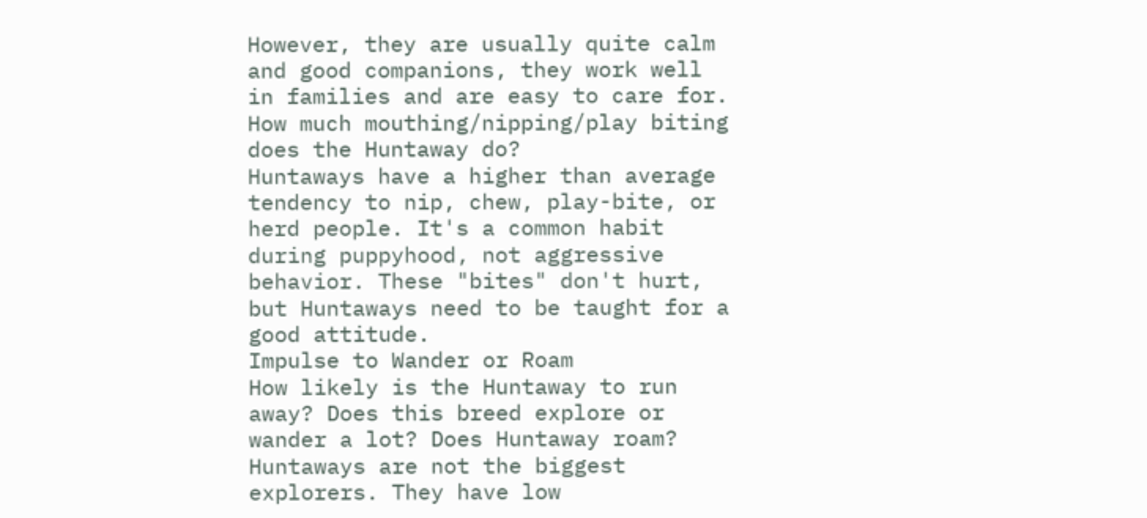However, they are usually quite calm and good companions, they work well in families and are easy to care for.
How much mouthing/nipping/play biting does the Huntaway do?
Huntaways have a higher than average tendency to nip, chew, play-bite, or herd people. It's a common habit during puppyhood, not aggressive behavior. These "bites" don't hurt, but Huntaways need to be taught for a good attitude.
Impulse to Wander or Roam
How likely is the Huntaway to run away? Does this breed explore or wander a lot? Does Huntaway roam?
Huntaways are not the biggest explorers. They have low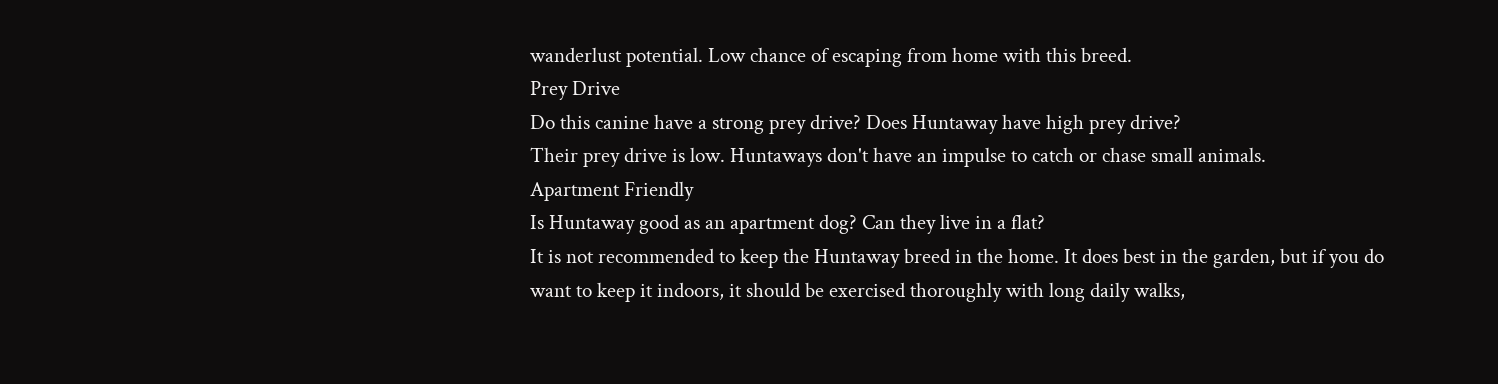wanderlust potential. Low chance of escaping from home with this breed.
Prey Drive
Do this canine have a strong prey drive? Does Huntaway have high prey drive?
Their prey drive is low. Huntaways don't have an impulse to catch or chase small animals.
Apartment Friendly
Is Huntaway good as an apartment dog? Can they live in a flat?
It is not recommended to keep the Huntaway breed in the home. It does best in the garden, but if you do want to keep it indoors, it should be exercised thoroughly with long daily walks,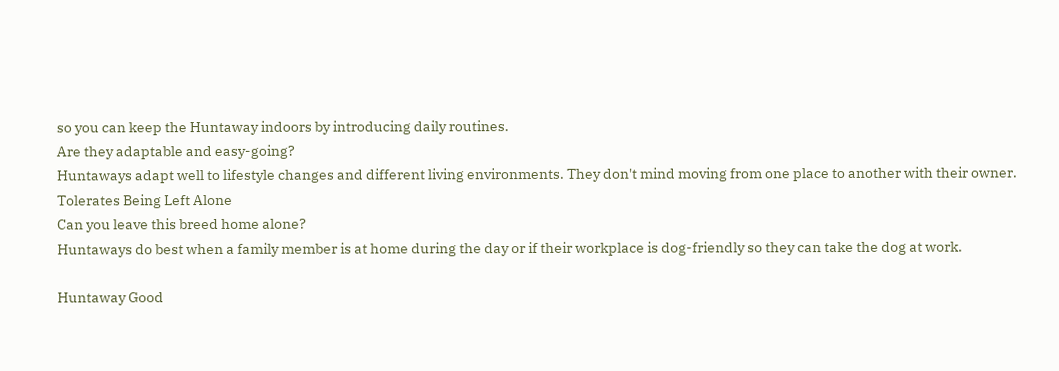so you can keep the Huntaway indoors by introducing daily routines.
Are they adaptable and easy-going?
Huntaways adapt well to lifestyle changes and different living environments. They don't mind moving from one place to another with their owner.
Tolerates Being Left Alone
Can you leave this breed home alone?
Huntaways do best when a family member is at home during the day or if their workplace is dog-friendly so they can take the dog at work.

Huntaway Good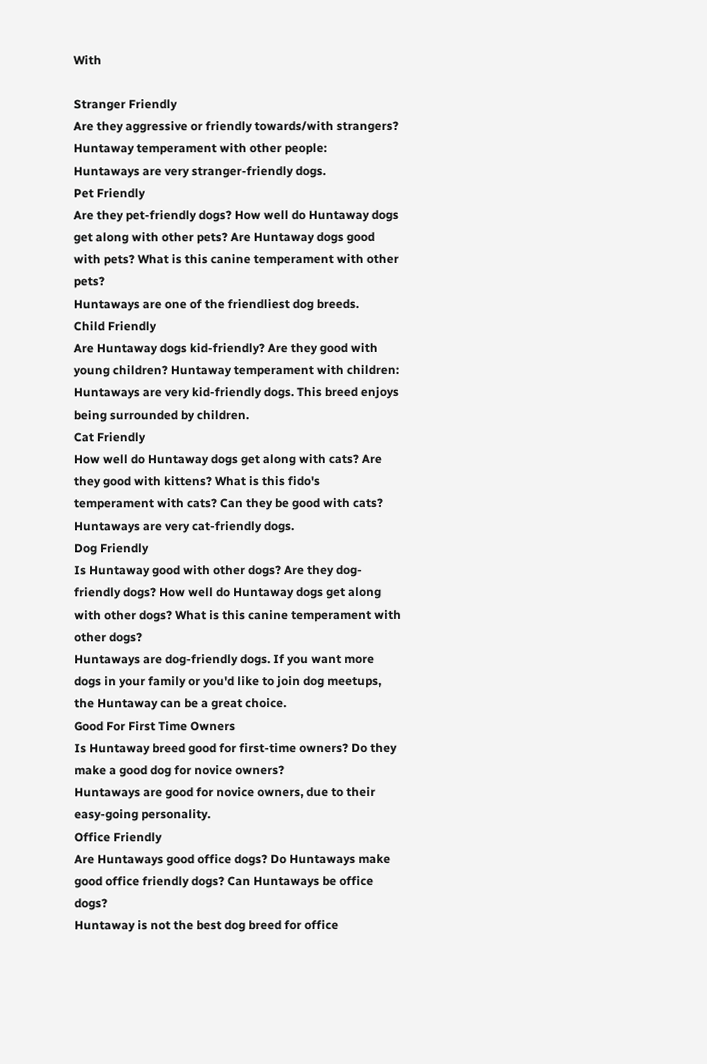With

Stranger Friendly
Are they aggressive or friendly towards/with strangers? Huntaway temperament with other people:
Huntaways are very stranger-friendly dogs.
Pet Friendly
Are they pet-friendly dogs? How well do Huntaway dogs get along with other pets? Are Huntaway dogs good with pets? What is this canine temperament with other pets?
Huntaways are one of the friendliest dog breeds.
Child Friendly
Are Huntaway dogs kid-friendly? Are they good with young children? Huntaway temperament with children:
Huntaways are very kid-friendly dogs. This breed enjoys being surrounded by children.
Cat Friendly
How well do Huntaway dogs get along with cats? Are they good with kittens? What is this fido's temperament with cats? Can they be good with cats?
Huntaways are very cat-friendly dogs.
Dog Friendly
Is Huntaway good with other dogs? Are they dog-friendly dogs? How well do Huntaway dogs get along with other dogs? What is this canine temperament with other dogs?
Huntaways are dog-friendly dogs. If you want more dogs in your family or you'd like to join dog meetups, the Huntaway can be a great choice.
Good For First Time Owners
Is Huntaway breed good for first-time owners? Do they make a good dog for novice owners?
Huntaways are good for novice owners, due to their easy-going personality.
Office Friendly
Are Huntaways good office dogs? Do Huntaways make good office friendly dogs? Can Huntaways be office dogs?
Huntaway is not the best dog breed for office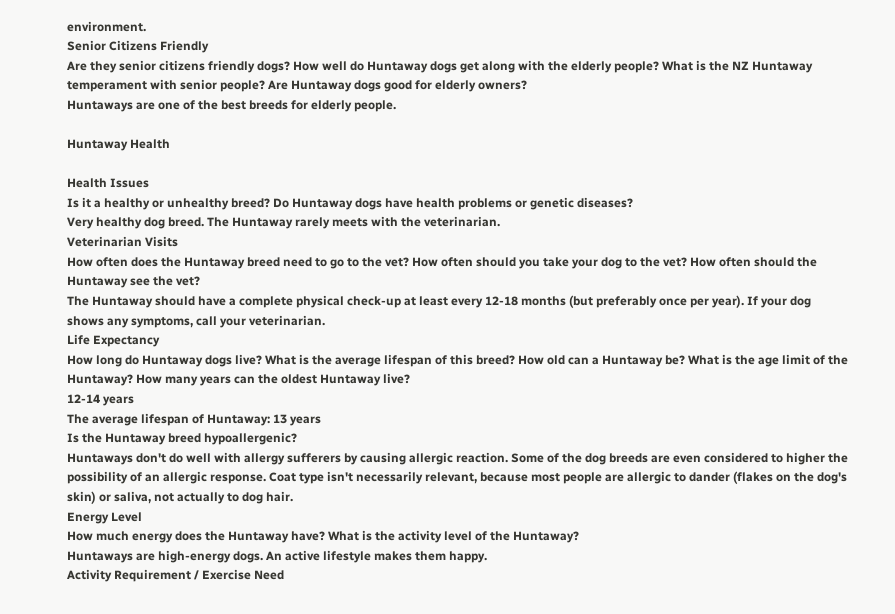environment.
Senior Citizens Friendly
Are they senior citizens friendly dogs? How well do Huntaway dogs get along with the elderly people? What is the NZ Huntaway temperament with senior people? Are Huntaway dogs good for elderly owners?
Huntaways are one of the best breeds for elderly people.

Huntaway Health

Health Issues
Is it a healthy or unhealthy breed? Do Huntaway dogs have health problems or genetic diseases?
Very healthy dog breed. The Huntaway rarely meets with the veterinarian.
Veterinarian Visits
How often does the Huntaway breed need to go to the vet? How often should you take your dog to the vet? How often should the Huntaway see the vet?
The Huntaway should have a complete physical check-up at least every 12-18 months (but preferably once per year). If your dog shows any symptoms, call your veterinarian.
Life Expectancy
How long do Huntaway dogs live? What is the average lifespan of this breed? How old can a Huntaway be? What is the age limit of the Huntaway? How many years can the oldest Huntaway live?
12-14 years
The average lifespan of Huntaway: 13 years
Is the Huntaway breed hypoallergenic?
Huntaways don't do well with allergy sufferers by causing allergic reaction. Some of the dog breeds are even considered to higher the possibility of an allergic response. Coat type isn't necessarily relevant, because most people are allergic to dander (flakes on the dog's skin) or saliva, not actually to dog hair.
Energy Level
How much energy does the Huntaway have? What is the activity level of the Huntaway?
Huntaways are high-energy dogs. An active lifestyle makes them happy.
Activity Requirement / Exercise Need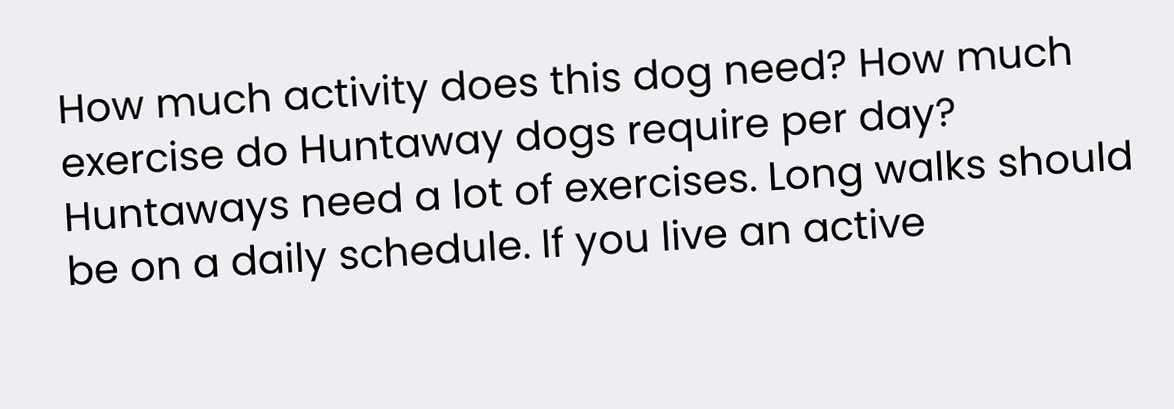How much activity does this dog need? How much exercise do Huntaway dogs require per day?
Huntaways need a lot of exercises. Long walks should be on a daily schedule. If you live an active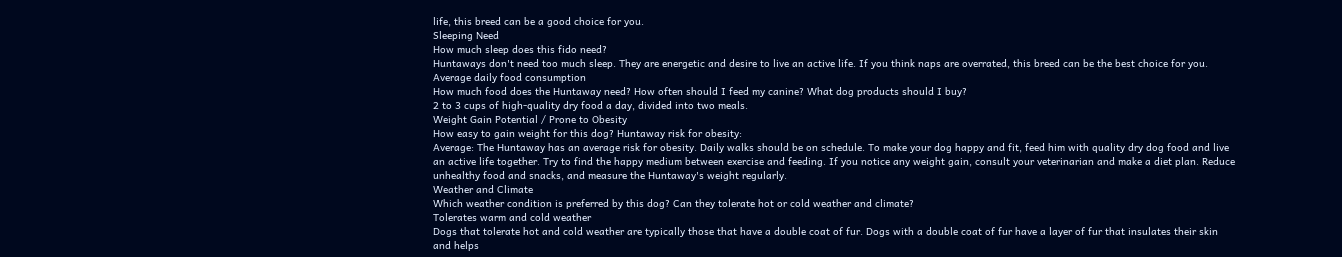life, this breed can be a good choice for you.
Sleeping Need
How much sleep does this fido need?
Huntaways don't need too much sleep. They are energetic and desire to live an active life. If you think naps are overrated, this breed can be the best choice for you.
Average daily food consumption
How much food does the Huntaway need? How often should I feed my canine? What dog products should I buy?
2 to 3 cups of high-quality dry food a day, divided into two meals.
Weight Gain Potential / Prone to Obesity
How easy to gain weight for this dog? Huntaway risk for obesity:
Average: The Huntaway has an average risk for obesity. Daily walks should be on schedule. To make your dog happy and fit, feed him with quality dry dog food and live an active life together. Try to find the happy medium between exercise and feeding. If you notice any weight gain, consult your veterinarian and make a diet plan. Reduce unhealthy food and snacks, and measure the Huntaway's weight regularly.
Weather and Climate
Which weather condition is preferred by this dog? Can they tolerate hot or cold weather and climate?
Tolerates warm and cold weather
Dogs that tolerate hot and cold weather are typically those that have a double coat of fur. Dogs with a double coat of fur have a layer of fur that insulates their skin and helps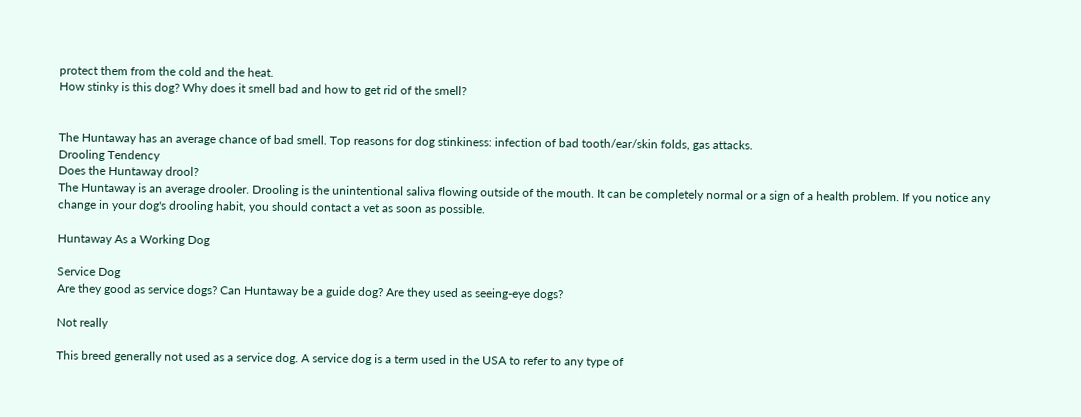protect them from the cold and the heat.
How stinky is this dog? Why does it smell bad and how to get rid of the smell?


The Huntaway has an average chance of bad smell. Top reasons for dog stinkiness: infection of bad tooth/ear/skin folds, gas attacks.
Drooling Tendency
Does the Huntaway drool?
The Huntaway is an average drooler. Drooling is the unintentional saliva flowing outside of the mouth. It can be completely normal or a sign of a health problem. If you notice any change in your dog's drooling habit, you should contact a vet as soon as possible.

Huntaway As a Working Dog

Service Dog
Are they good as service dogs? Can Huntaway be a guide dog? Are they used as seeing-eye dogs?

Not really

This breed generally not used as a service dog. A service dog is a term used in the USA to refer to any type of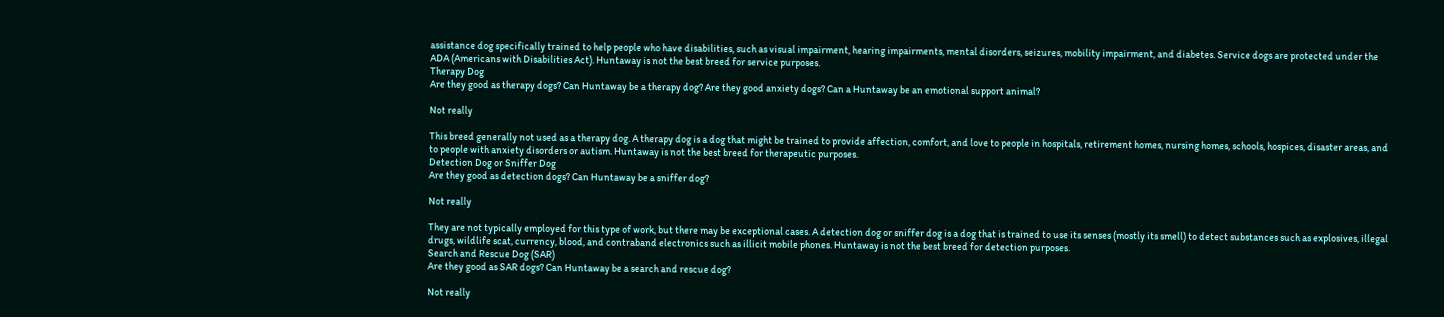assistance dog specifically trained to help people who have disabilities, such as visual impairment, hearing impairments, mental disorders, seizures, mobility impairment, and diabetes. Service dogs are protected under the ADA (Americans with Disabilities Act). Huntaway is not the best breed for service purposes.
Therapy Dog
Are they good as therapy dogs? Can Huntaway be a therapy dog? Are they good anxiety dogs? Can a Huntaway be an emotional support animal?

Not really

This breed generally not used as a therapy dog. A therapy dog is a dog that might be trained to provide affection, comfort, and love to people in hospitals, retirement homes, nursing homes, schools, hospices, disaster areas, and to people with anxiety disorders or autism. Huntaway is not the best breed for therapeutic purposes.
Detection Dog or Sniffer Dog
Are they good as detection dogs? Can Huntaway be a sniffer dog?

Not really

They are not typically employed for this type of work, but there may be exceptional cases. A detection dog or sniffer dog is a dog that is trained to use its senses (mostly its smell) to detect substances such as explosives, illegal drugs, wildlife scat, currency, blood, and contraband electronics such as illicit mobile phones. Huntaway is not the best breed for detection purposes.
Search and Rescue Dog (SAR)
Are they good as SAR dogs? Can Huntaway be a search and rescue dog?

Not really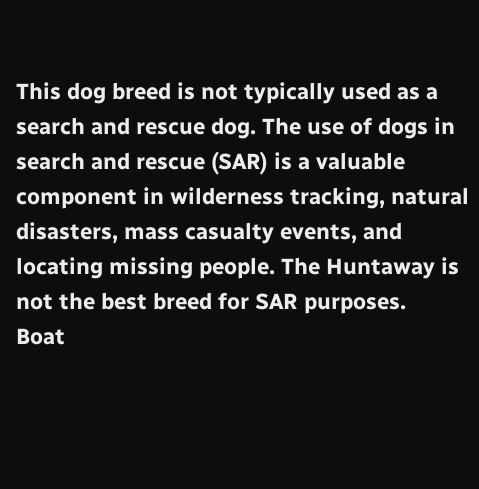This dog breed is not typically used as a search and rescue dog. The use of dogs in search and rescue (SAR) is a valuable component in wilderness tracking, natural disasters, mass casualty events, and locating missing people. The Huntaway is not the best breed for SAR purposes.
Boat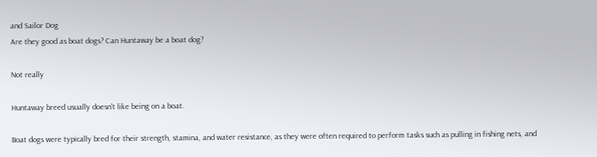and Sailor Dog
Are they good as boat dogs? Can Huntaway be a boat dog?

Not really

Huntaway breed usually doesn't like being on a boat.

Boat dogs were typically bred for their strength, stamina, and water resistance, as they were often required to perform tasks such as pulling in fishing nets, and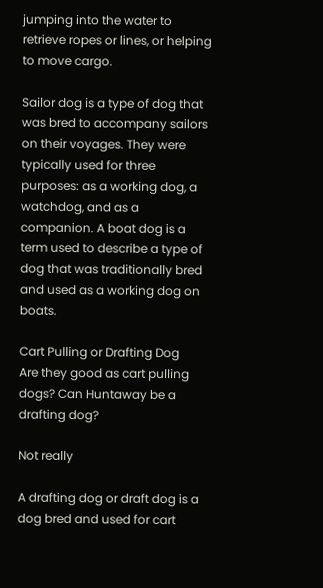jumping into the water to retrieve ropes or lines, or helping to move cargo.

Sailor dog is a type of dog that was bred to accompany sailors on their voyages. They were typically used for three purposes: as a working dog, a watchdog, and as a companion. A boat dog is a term used to describe a type of dog that was traditionally bred and used as a working dog on boats.

Cart Pulling or Drafting Dog
Are they good as cart pulling dogs? Can Huntaway be a drafting dog?

Not really

A drafting dog or draft dog is a dog bred and used for cart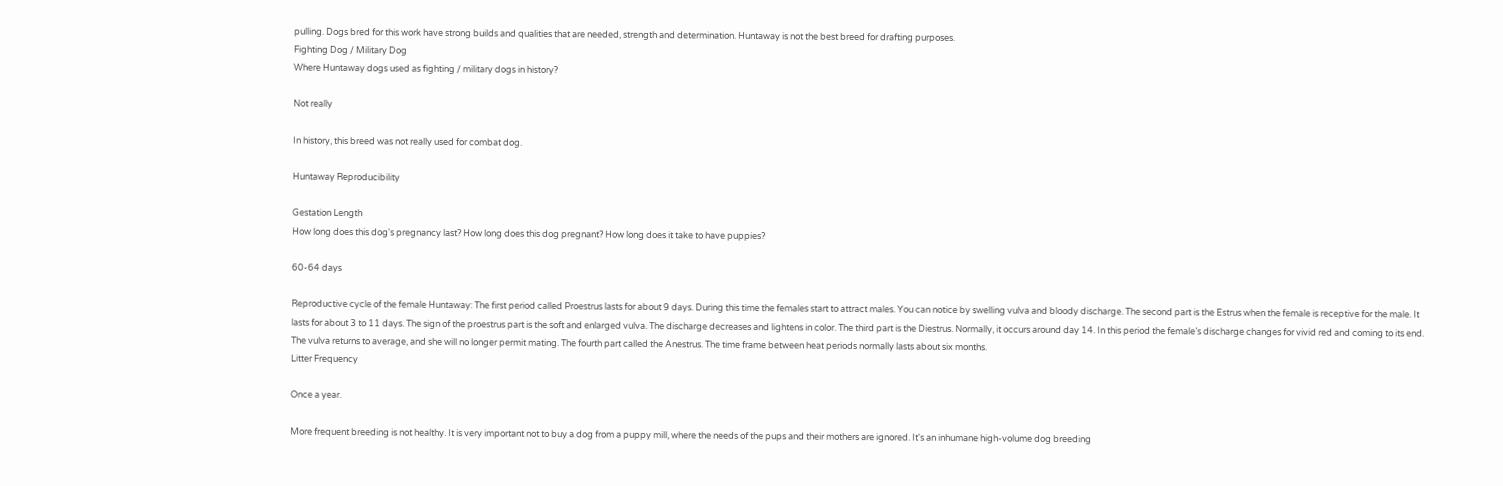pulling. Dogs bred for this work have strong builds and qualities that are needed, strength and determination. Huntaway is not the best breed for drafting purposes.
Fighting Dog / Military Dog
Where Huntaway dogs used as fighting / military dogs in history?

Not really

In history, this breed was not really used for combat dog.

Huntaway Reproducibility

Gestation Length
How long does this dog's pregnancy last? How long does this dog pregnant? How long does it take to have puppies?

60-64 days

Reproductive cycle of the female Huntaway: The first period called Proestrus lasts for about 9 days. During this time the females start to attract males. You can notice by swelling vulva and bloody discharge. The second part is the Estrus when the female is receptive for the male. It lasts for about 3 to 11 days. The sign of the proestrus part is the soft and enlarged vulva. The discharge decreases and lightens in color. The third part is the Diestrus. Normally, it occurs around day 14. In this period the female’s discharge changes for vivid red and coming to its end. The vulva returns to average, and she will no longer permit mating. The fourth part called the Anestrus. The time frame between heat periods normally lasts about six months.
Litter Frequency

Once a year.

More frequent breeding is not healthy. It is very important not to buy a dog from a puppy mill, where the needs of the pups and their mothers are ignored. It's an inhumane high-volume dog breeding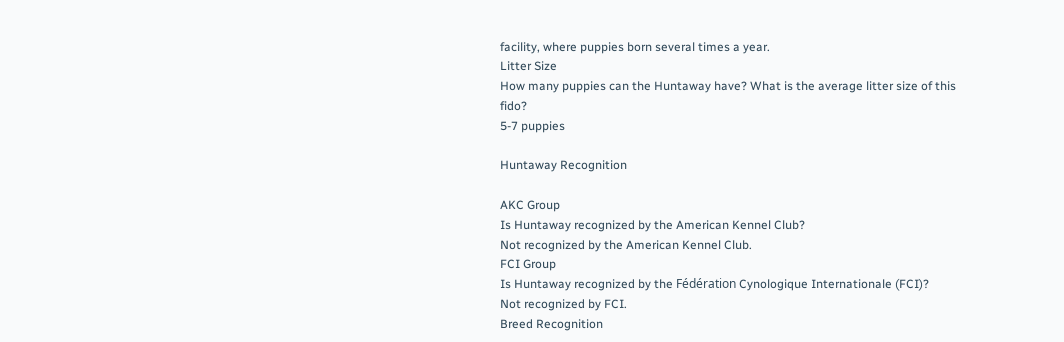facility, where puppies born several times a year.
Litter Size
How many puppies can the Huntaway have? What is the average litter size of this fido?
5-7 puppies

Huntaway Recognition

AKC Group
Is Huntaway recognized by the American Kennel Club?
Not recognized by the American Kennel Club.
FCI Group
Is Huntaway recognized by the Fédération Cynologique Internationale (FCI)?
Not recognized by FCI.
Breed Recognition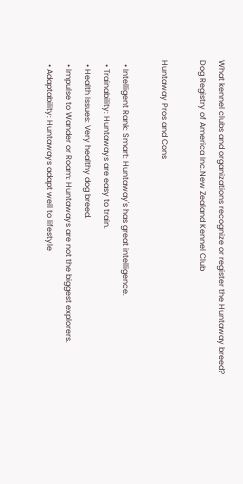What kennel clubs and organizations recognize or register the Huntaway breed?
Dog Registry of America Inc.New Zealand Kennel Club

Huntaway Pros and Cons

  • Intelligent Rank: Smart: Huntaway's has great intelligence.
  • Trainability: Huntaways are easy to train.
  • Health Issues: Very healthy dog breed.
  • Impulse to Wander or Roam: Huntaways are not the biggest explorers.
  • Adaptability: Huntaways adapt well to lifestyle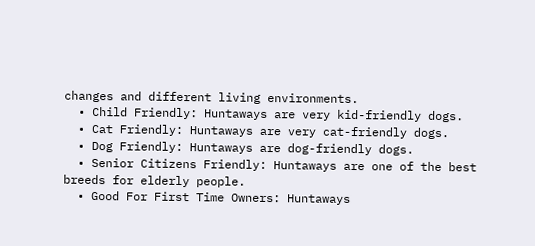changes and different living environments.
  • Child Friendly: Huntaways are very kid-friendly dogs.
  • Cat Friendly: Huntaways are very cat-friendly dogs.
  • Dog Friendly: Huntaways are dog-friendly dogs.
  • Senior Citizens Friendly: Huntaways are one of the best breeds for elderly people.
  • Good For First Time Owners: Huntaways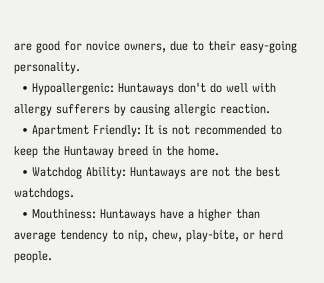are good for novice owners, due to their easy-going personality.
  • Hypoallergenic: Huntaways don't do well with allergy sufferers by causing allergic reaction.
  • Apartment Friendly: It is not recommended to keep the Huntaway breed in the home.
  • Watchdog Ability: Huntaways are not the best watchdogs.
  • Mouthiness: Huntaways have a higher than average tendency to nip, chew, play-bite, or herd people.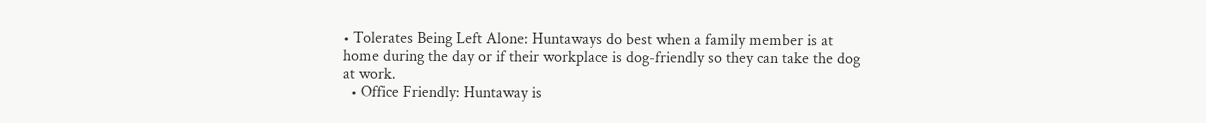• Tolerates Being Left Alone: Huntaways do best when a family member is at home during the day or if their workplace is dog-friendly so they can take the dog at work.
  • Office Friendly: Huntaway is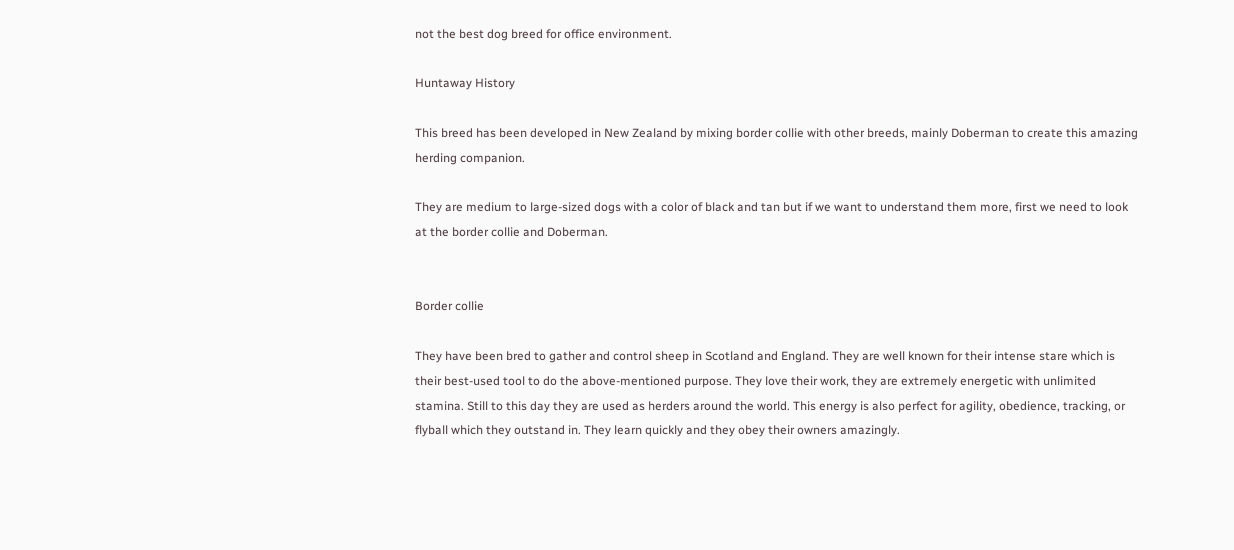not the best dog breed for office environment.

Huntaway History

This breed has been developed in New Zealand by mixing border collie with other breeds, mainly Doberman to create this amazing herding companion.

They are medium to large-sized dogs with a color of black and tan but if we want to understand them more, first we need to look at the border collie and Doberman.


Border collie

They have been bred to gather and control sheep in Scotland and England. They are well known for their intense stare which is their best-used tool to do the above-mentioned purpose. They love their work, they are extremely energetic with unlimited stamina. Still to this day they are used as herders around the world. This energy is also perfect for agility, obedience, tracking, or flyball which they outstand in. They learn quickly and they obey their owners amazingly.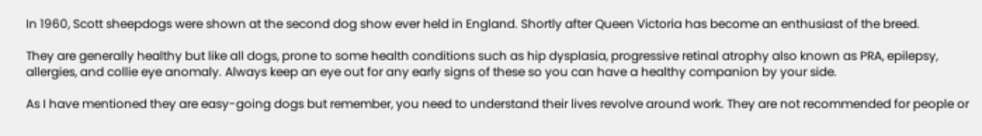In 1960, Scott sheepdogs were shown at the second dog show ever held in England. Shortly after Queen Victoria has become an enthusiast of the breed.

They are generally healthy but like all dogs, prone to some health conditions such as hip dysplasia, progressive retinal atrophy also known as PRA, epilepsy, allergies, and collie eye anomaly. Always keep an eye out for any early signs of these so you can have a healthy companion by your side.

As I have mentioned they are easy-going dogs but remember, you need to understand their lives revolve around work. They are not recommended for people or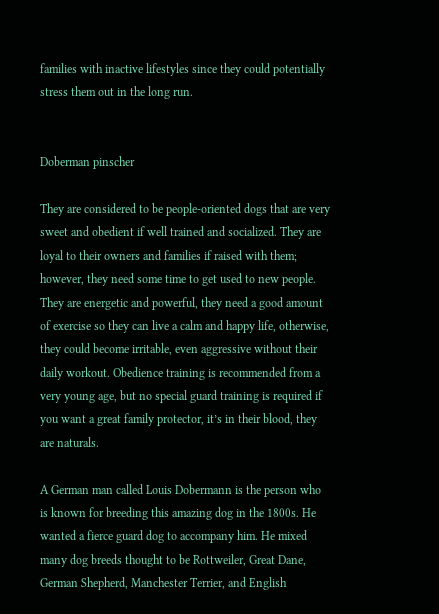families with inactive lifestyles since they could potentially stress them out in the long run.


Doberman pinscher

They are considered to be people-oriented dogs that are very sweet and obedient if well trained and socialized. They are loyal to their owners and families if raised with them; however, they need some time to get used to new people. They are energetic and powerful, they need a good amount of exercise so they can live a calm and happy life, otherwise, they could become irritable, even aggressive without their daily workout. Obedience training is recommended from a very young age, but no special guard training is required if you want a great family protector, it’s in their blood, they are naturals.

A German man called Louis Dobermann is the person who is known for breeding this amazing dog in the 1800s. He wanted a fierce guard dog to accompany him. He mixed many dog breeds thought to be Rottweiler, Great Dane, German Shepherd, Manchester Terrier, and English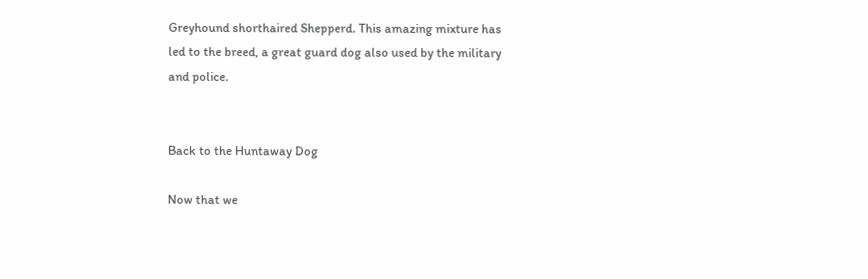Greyhound shorthaired Shepperd. This amazing mixture has led to the breed, a great guard dog also used by the military and police.


Back to the Huntaway Dog

Now that we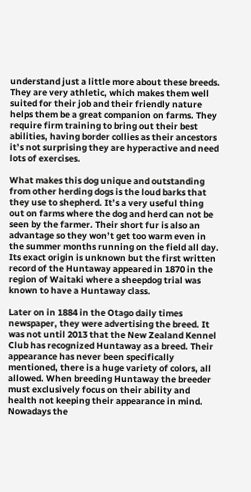understand just a little more about these breeds. They are very athletic, which makes them well suited for their job and their friendly nature helps them be a great companion on farms. They require firm training to bring out their best abilities, having border collies as their ancestors it’s not surprising they are hyperactive and need lots of exercises.

What makes this dog unique and outstanding from other herding dogs is the loud barks that they use to shepherd. It’s a very useful thing out on farms where the dog and herd can not be seen by the farmer. Their short fur is also an advantage so they won’t get too warm even in the summer months running on the field all day. Its exact origin is unknown but the first written record of the Huntaway appeared in 1870 in the region of Waitaki where a sheepdog trial was known to have a Huntaway class.

Later on in 1884 in the Otago daily times newspaper, they were advertising the breed. It was not until 2013 that the New Zealand Kennel Club has recognized Huntaway as a breed. Their appearance has never been specifically mentioned, there is a huge variety of colors, all allowed. When breeding Huntaway the breeder must exclusively focus on their ability and health not keeping their appearance in mind. Nowadays the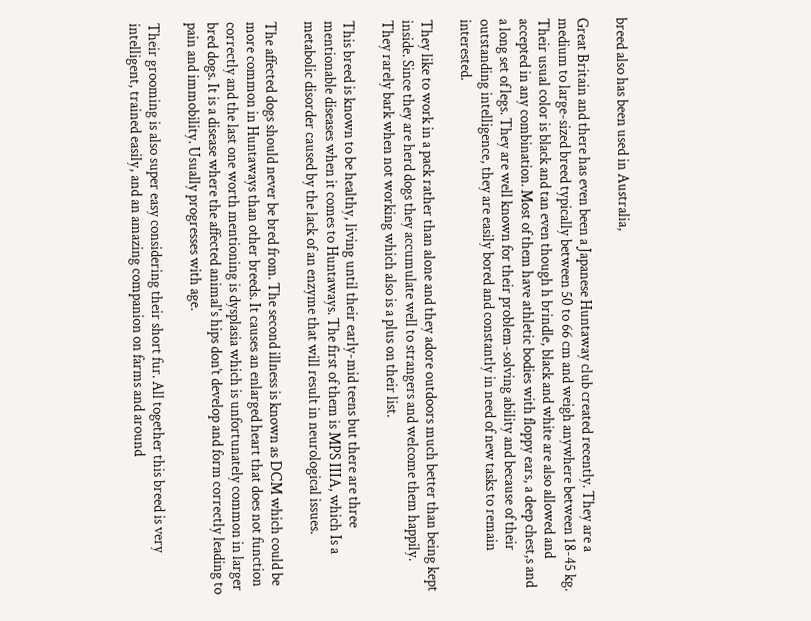breed also has been used in Australia,

Great Britain and there has even been a Japanese Huntaway club created recently. They are a medium to large-sized breed typically between 50 to 66 cm and weigh anywhere between 18-45 kg. Their usual color is black and tan even though h brindle, black and white are also allowed and accepted in any combination. Most of them have athletic bodies with floppy ears, a deep chest,s and a long set of legs. They are well known for their problem-solving ability and because of their outstanding intelligence, they are easily bored and constantly in need of new tasks to remain interested.

They like to work in a pack rather than alone and they adore outdoors much better than being kept inside. Since they are herd dogs they accumulate well to strangers and welcome them happily. They rarely bark when not working which also is a plus on their list.

This breed is known to be healthy, living until their early-mid teens but there are three mentionable diseases when it comes to Huntaways. The first of them is MPS IIIA, which Is a metabolic disorder caused by the lack of an enzyme that will result in neurological issues.

The affected dogs should never be bred from. The second illness is known as DCM which could be more common in Huntaways than other breeds. It causes an enlarged heart that does not function correctly and the last one worth mentioning is dysplasia which is unfortunately common in larger bred dogs. It is a disease where the affected animal's hips don’t develop and form correctly leading to pain and immobility. Usually progresses with age.

Their grooming is also super easy considering their short fur. All together this breed is very intelligent, trained easily, and an amazing companion on farms and around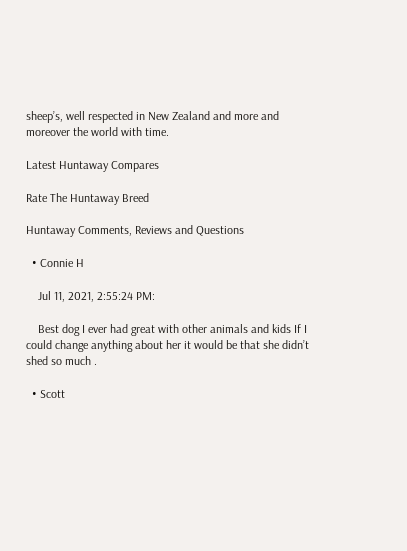sheep’s, well respected in New Zealand and more and moreover the world with time.

Latest Huntaway Compares

Rate The Huntaway Breed

Huntaway Comments, Reviews and Questions

  • Connie H

    Jul 11, 2021, 2:55:24 PM:

    Best dog I ever had great with other animals and kids If I could change anything about her it would be that she didn’t shed so much .

  • Scott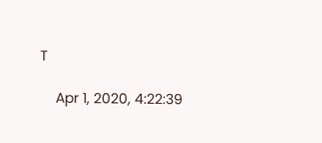T

    Apr 1, 2020, 4:22:39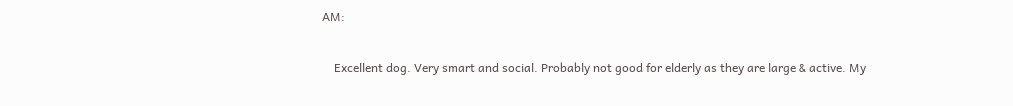AM:

    Excellent dog. Very smart and social. Probably not good for elderly as they are large & active. My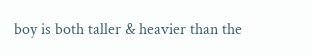boy is both taller & heavier than the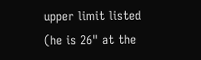upper limit listed (he is 26" at the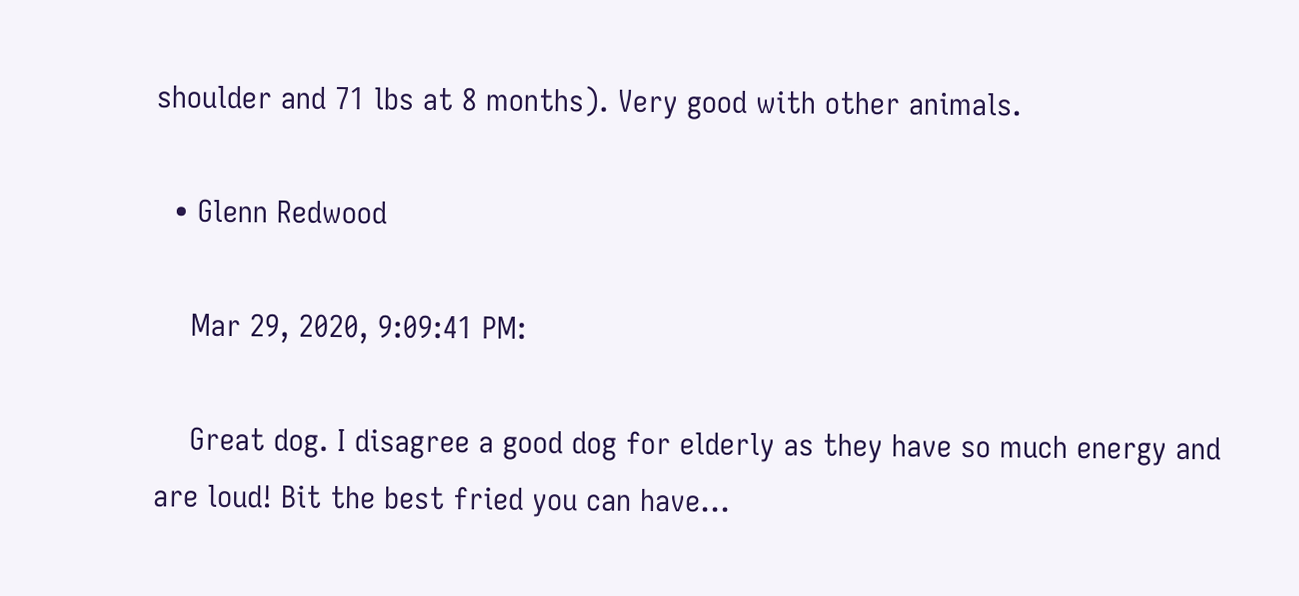shoulder and 71 lbs at 8 months). Very good with other animals.

  • Glenn Redwood

    Mar 29, 2020, 9:09:41 PM:

    Great dog. I disagree a good dog for elderly as they have so much energy and are loud! Bit the best fried you can have...